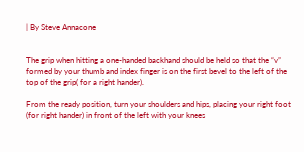| By Steve Annacone


The grip when hitting a one-handed backhand should be held so that the “v” formed by your thumb and index finger is on the first bevel to the left of the top of the grip( for a right hander).

From the ready position, turn your shoulders and hips, placing your right foot (for right hander) in front of the left with your knees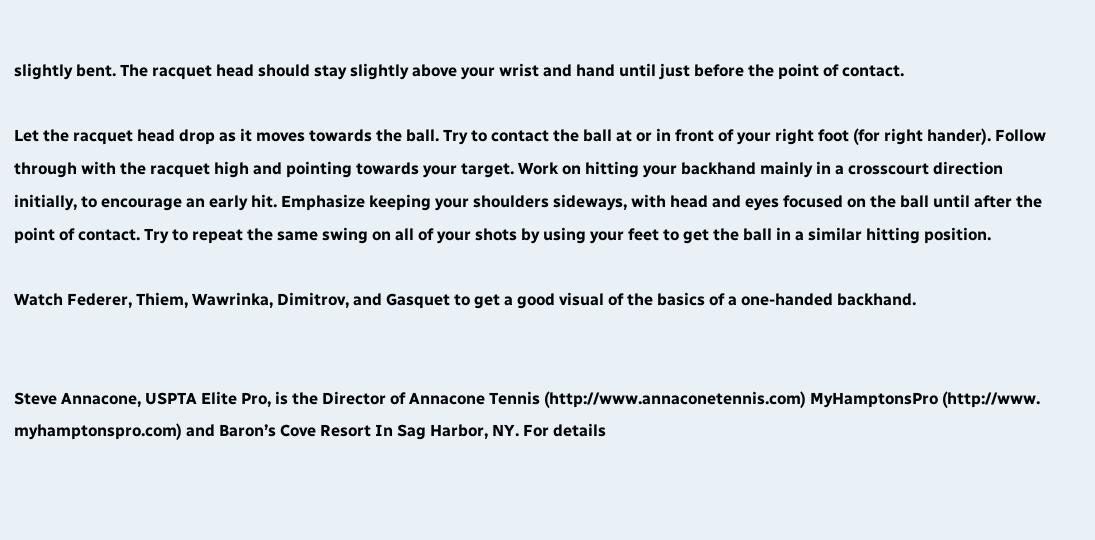slightly bent. The racquet head should stay slightly above your wrist and hand until just before the point of contact.

Let the racquet head drop as it moves towards the ball. Try to contact the ball at or in front of your right foot (for right hander). Follow through with the racquet high and pointing towards your target. Work on hitting your backhand mainly in a crosscourt direction initially, to encourage an early hit. Emphasize keeping your shoulders sideways, with head and eyes focused on the ball until after the point of contact. Try to repeat the same swing on all of your shots by using your feet to get the ball in a similar hitting position.

Watch Federer, Thiem, Wawrinka, Dimitrov, and Gasquet to get a good visual of the basics of a one-handed backhand.


Steve Annacone, USPTA Elite Pro, is the Director of Annacone Tennis (http://www.annaconetennis.com) MyHamptonsPro (http://www. myhamptonspro.com) and Baron’s Cove Resort In Sag Harbor, NY. For details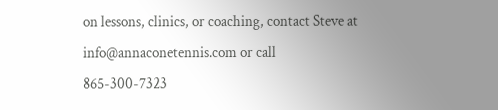on lessons, clinics, or coaching, contact Steve at info@annaconetennis.com or call 865-300-7323